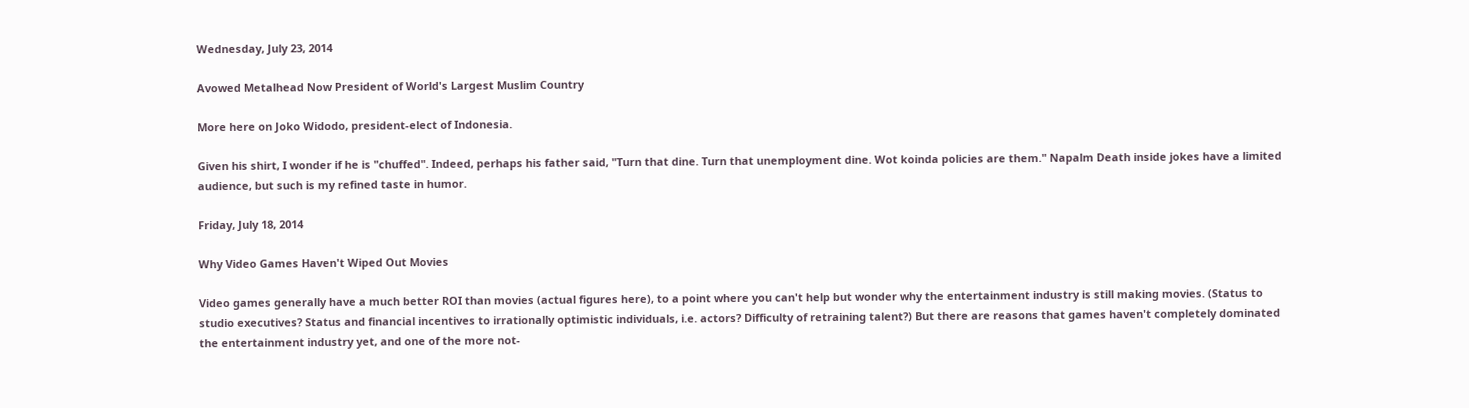Wednesday, July 23, 2014

Avowed Metalhead Now President of World's Largest Muslim Country

More here on Joko Widodo, president-elect of Indonesia.

Given his shirt, I wonder if he is "chuffed". Indeed, perhaps his father said, "Turn that dine. Turn that unemployment dine. Wot koinda policies are them." Napalm Death inside jokes have a limited audience, but such is my refined taste in humor.

Friday, July 18, 2014

Why Video Games Haven't Wiped Out Movies

Video games generally have a much better ROI than movies (actual figures here), to a point where you can't help but wonder why the entertainment industry is still making movies. (Status to studio executives? Status and financial incentives to irrationally optimistic individuals, i.e. actors? Difficulty of retraining talent?) But there are reasons that games haven't completely dominated the entertainment industry yet, and one of the more not-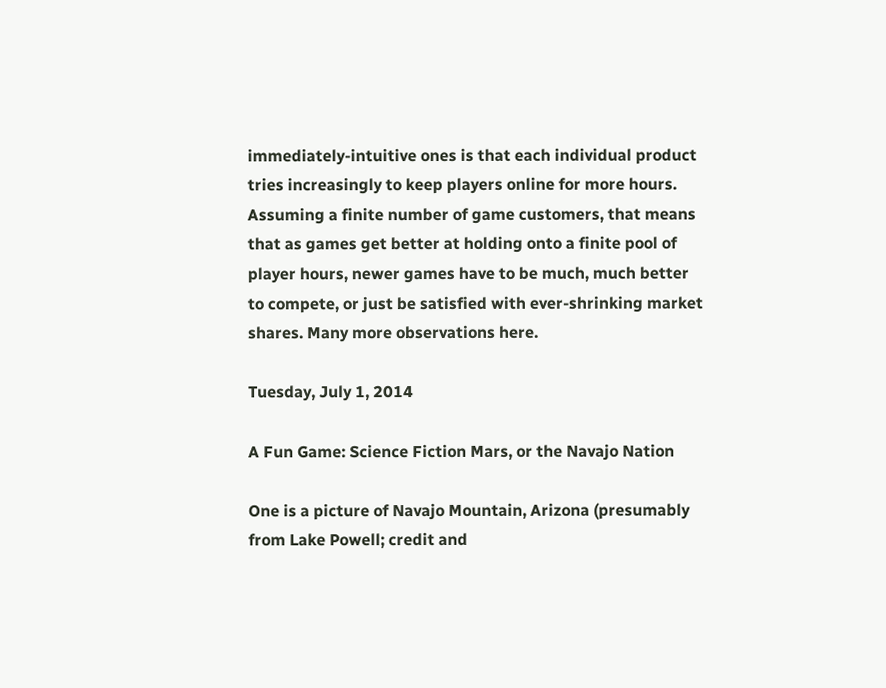immediately-intuitive ones is that each individual product tries increasingly to keep players online for more hours. Assuming a finite number of game customers, that means that as games get better at holding onto a finite pool of player hours, newer games have to be much, much better to compete, or just be satisfied with ever-shrinking market shares. Many more observations here.

Tuesday, July 1, 2014

A Fun Game: Science Fiction Mars, or the Navajo Nation

One is a picture of Navajo Mountain, Arizona (presumably from Lake Powell; credit and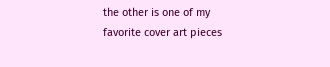the other is one of my favorite cover art pieces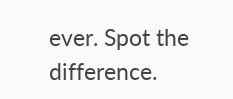ever. Spot the difference.